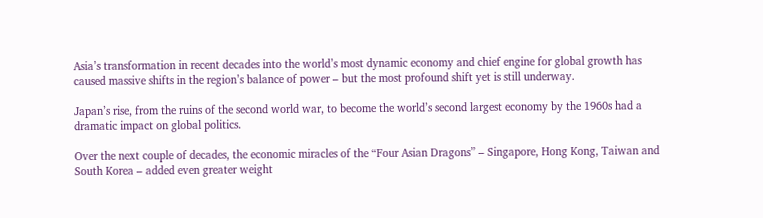Asia’s transformation in recent decades into the world’s most dynamic economy and chief engine for global growth has caused massive shifts in the region’s balance of power – but the most profound shift yet is still underway.

Japan’s rise, from the ruins of the second world war, to become the world’s second largest economy by the 1960s had a dramatic impact on global politics.

Over the next couple of decades, the economic miracles of the “Four Asian Dragons” – Singapore, Hong Kong, Taiwan and South Korea – added even greater weight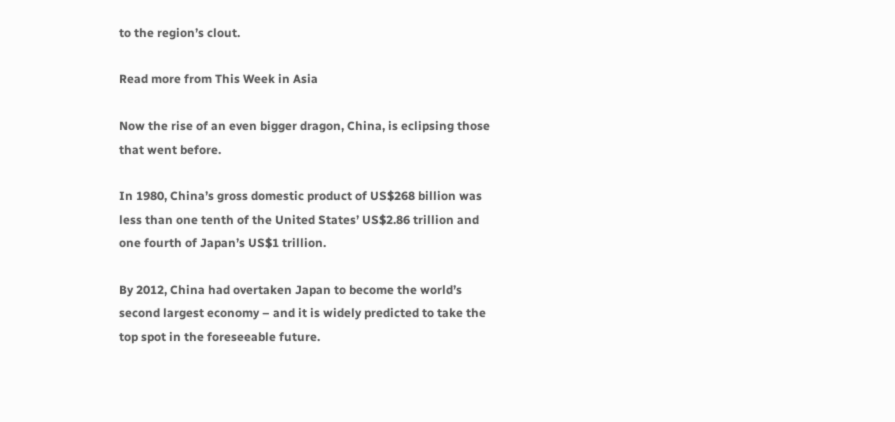to the region’s clout.

Read more from This Week in Asia

Now the rise of an even bigger dragon, China, is eclipsing those that went before.

In 1980, China’s gross domestic product of US$268 billion was less than one tenth of the United States’ US$2.86 trillion and one fourth of Japan’s US$1 trillion.

By 2012, China had overtaken Japan to become the world’s second largest economy – and it is widely predicted to take the top spot in the foreseeable future.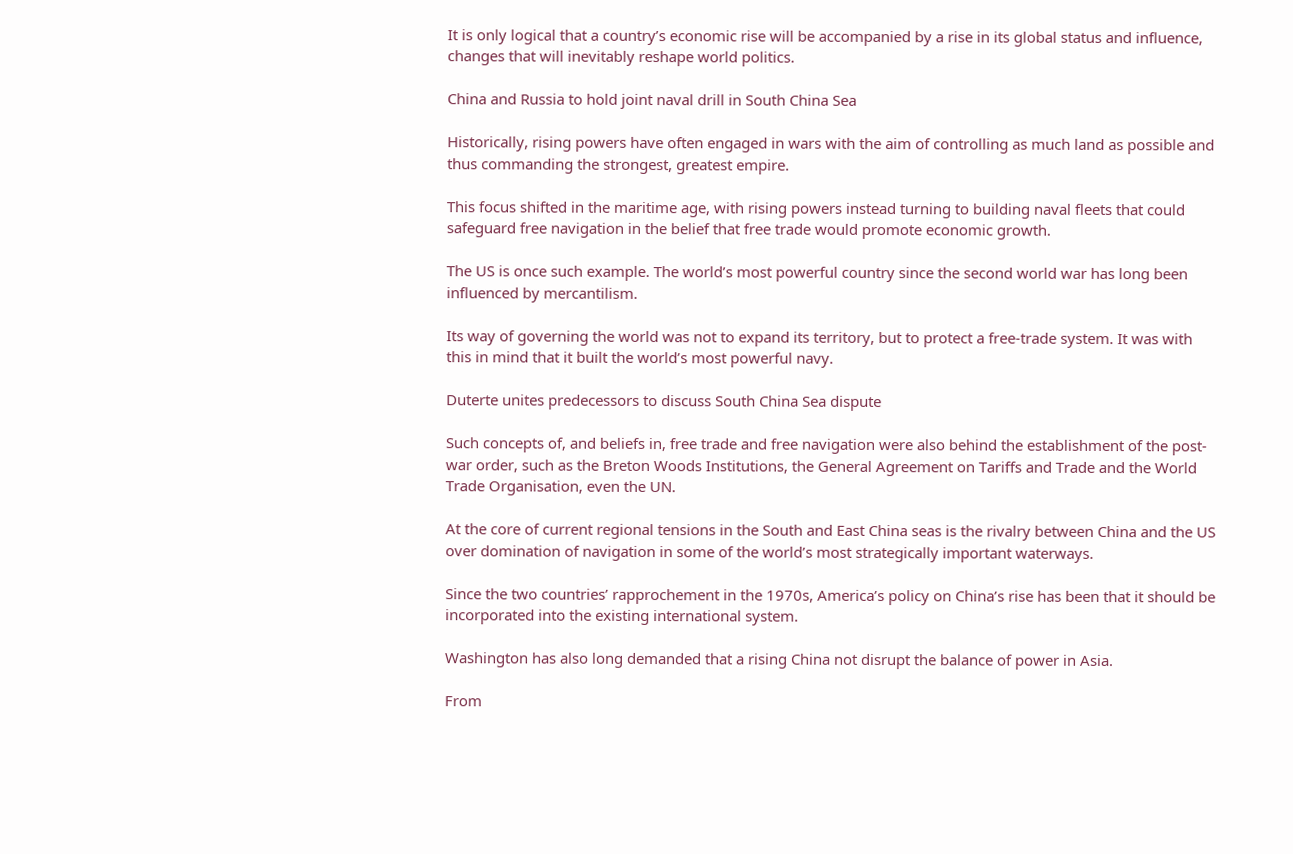It is only logical that a country’s economic rise will be accompanied by a rise in its global status and influence, changes that will inevitably reshape world politics.

China and Russia to hold joint naval drill in South China Sea

Historically, rising powers have often engaged in wars with the aim of controlling as much land as possible and thus commanding the strongest, greatest empire.

This focus shifted in the maritime age, with rising powers instead turning to building naval fleets that could safeguard free navigation in the belief that free trade would promote economic growth.

The US is once such example. The world’s most powerful country since the second world war has long been influenced by mercantilism.

Its way of governing the world was not to expand its territory, but to protect a free-trade system. It was with this in mind that it built the world’s most powerful navy.

Duterte unites predecessors to discuss South China Sea dispute

Such concepts of, and beliefs in, free trade and free navigation were also behind the establishment of the post-war order, such as the Breton Woods Institutions, the General Agreement on Tariffs and Trade and the World Trade Organisation, even the UN.

At the core of current regional tensions in the South and East China seas is the rivalry between China and the US over domination of navigation in some of the world’s most strategically important waterways.

Since the two countries’ rapprochement in the 1970s, America’s policy on China’s rise has been that it should be incorporated into the existing international system.

Washington has also long demanded that a rising China not disrupt the balance of power in Asia.

From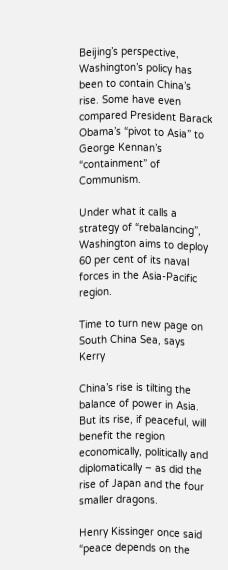Beijing’s perspective, Washington’s policy has been to contain China’s rise. Some have even compared President Barack Obama’s “pivot to Asia” to George Kennan’s “containment” of Communism.

Under what it calls a strategy of “rebalancing”, Washington aims to deploy 60 per cent of its naval forces in the Asia-Pacific region.

Time to turn new page on South China Sea, says Kerry

China’s rise is tilting the balance of power in Asia. But its rise, if peaceful, will benefit the region economically, politically and diplomatically – as did the rise of Japan and the four smaller dragons.

Henry Kissinger once said “peace depends on the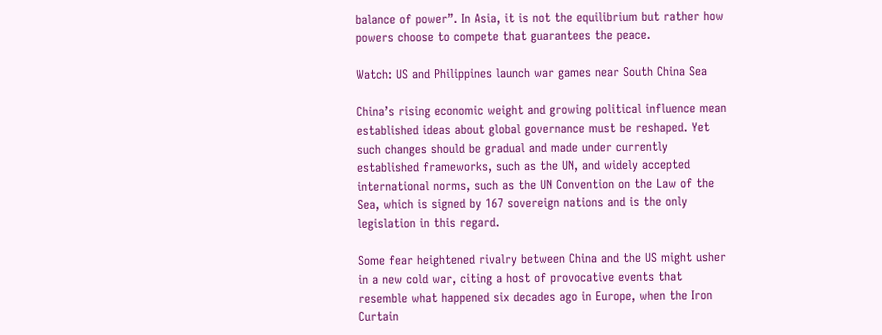balance of power”. In Asia, it is not the equilibrium but rather how powers choose to compete that guarantees the peace.

Watch: US and Philippines launch war games near South China Sea

China’s rising economic weight and growing political influence mean established ideas about global governance must be reshaped. Yet such changes should be gradual and made under currently established frameworks, such as the UN, and widely accepted international norms, such as the UN Convention on the Law of the Sea, which is signed by 167 sovereign nations and is the only legislation in this regard.

Some fear heightened rivalry between China and the US might usher in a new cold war, citing a host of provocative events that resemble what happened six decades ago in Europe, when the Iron Curtain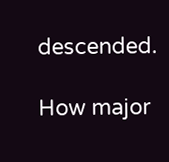descended.

How major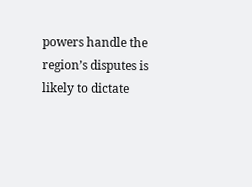powers handle the region’s disputes is likely to dictate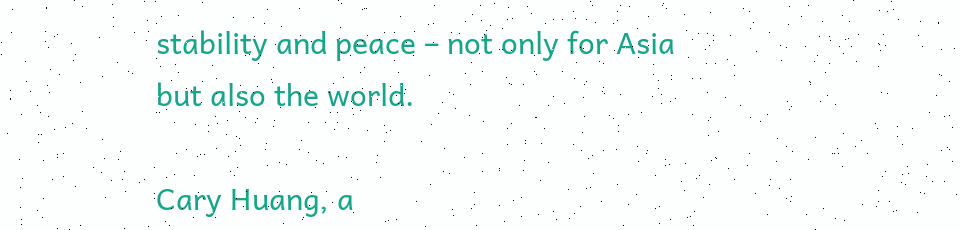stability and peace – not only for Asia but also the world.

Cary Huang, a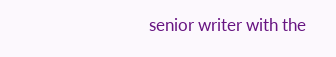senior writer with the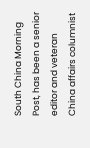South China Morning Post, has been a senior editor and veteran China affairs columnist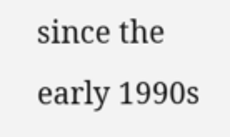since the early 1990s